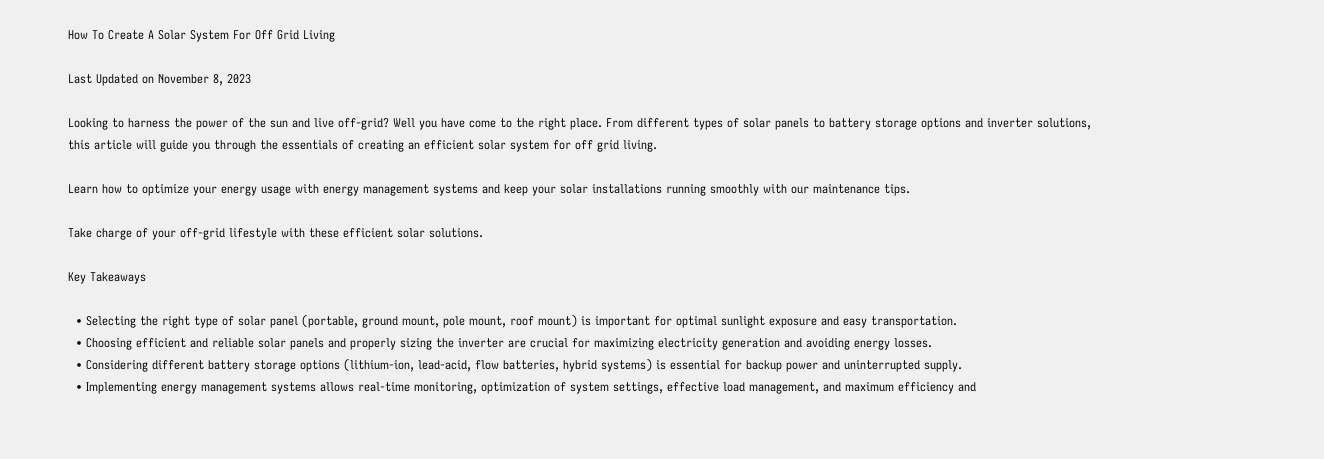How To Create A Solar System For Off Grid Living

Last Updated on November 8, 2023

Looking to harness the power of the sun and live off-grid? Well you have come to the right place. From different types of solar panels to battery storage options and inverter solutions, this article will guide you through the essentials of creating an efficient solar system for off grid living.

Learn how to optimize your energy usage with energy management systems and keep your solar installations running smoothly with our maintenance tips.

Take charge of your off-grid lifestyle with these efficient solar solutions.

Key Takeaways

  • Selecting the right type of solar panel (portable, ground mount, pole mount, roof mount) is important for optimal sunlight exposure and easy transportation.
  • Choosing efficient and reliable solar panels and properly sizing the inverter are crucial for maximizing electricity generation and avoiding energy losses.
  • Considering different battery storage options (lithium-ion, lead-acid, flow batteries, hybrid systems) is essential for backup power and uninterrupted supply.
  • Implementing energy management systems allows real-time monitoring, optimization of system settings, effective load management, and maximum efficiency and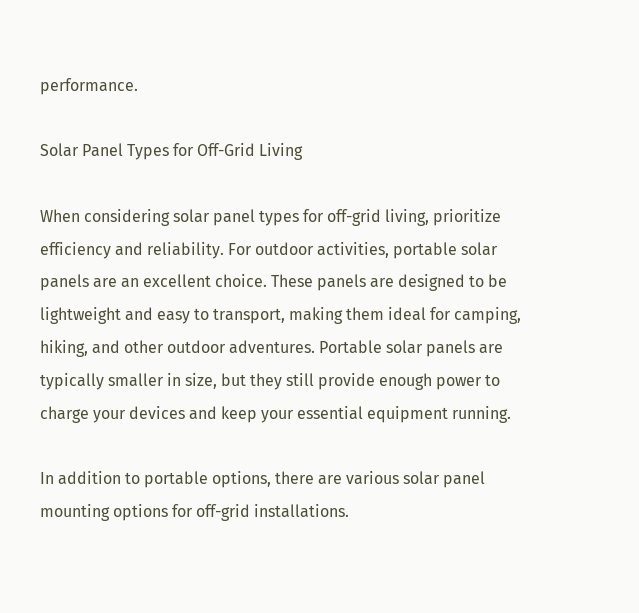performance.

Solar Panel Types for Off-Grid Living

When considering solar panel types for off-grid living, prioritize efficiency and reliability. For outdoor activities, portable solar panels are an excellent choice. These panels are designed to be lightweight and easy to transport, making them ideal for camping, hiking, and other outdoor adventures. Portable solar panels are typically smaller in size, but they still provide enough power to charge your devices and keep your essential equipment running.

In addition to portable options, there are various solar panel mounting options for off-grid installations.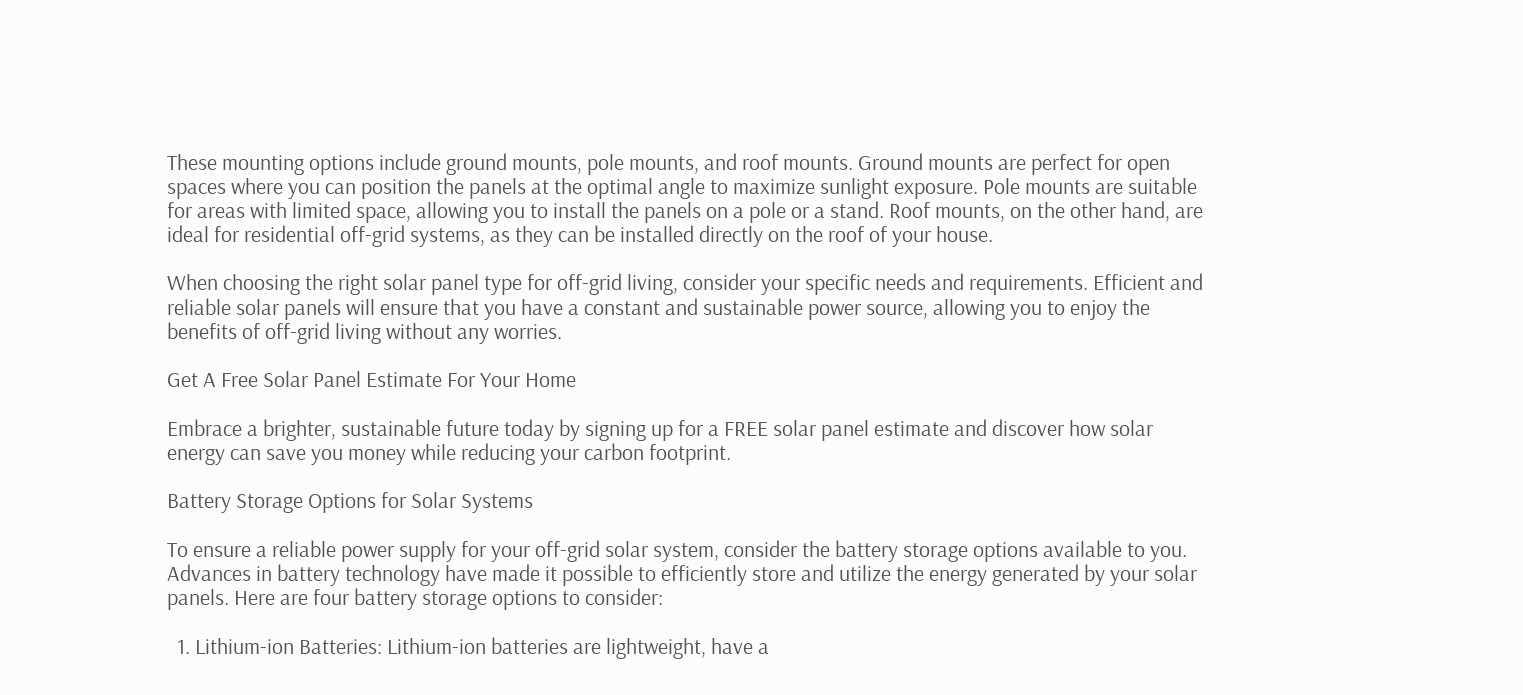These mounting options include ground mounts, pole mounts, and roof mounts. Ground mounts are perfect for open spaces where you can position the panels at the optimal angle to maximize sunlight exposure. Pole mounts are suitable for areas with limited space, allowing you to install the panels on a pole or a stand. Roof mounts, on the other hand, are ideal for residential off-grid systems, as they can be installed directly on the roof of your house.

When choosing the right solar panel type for off-grid living, consider your specific needs and requirements. Efficient and reliable solar panels will ensure that you have a constant and sustainable power source, allowing you to enjoy the benefits of off-grid living without any worries.

Get A Free Solar Panel Estimate For Your Home

Embrace a brighter, sustainable future today by signing up for a FREE solar panel estimate and discover how solar energy can save you money while reducing your carbon footprint.

Battery Storage Options for Solar Systems

To ensure a reliable power supply for your off-grid solar system, consider the battery storage options available to you. Advances in battery technology have made it possible to efficiently store and utilize the energy generated by your solar panels. Here are four battery storage options to consider:

  1. Lithium-ion Batteries: Lithium-ion batteries are lightweight, have a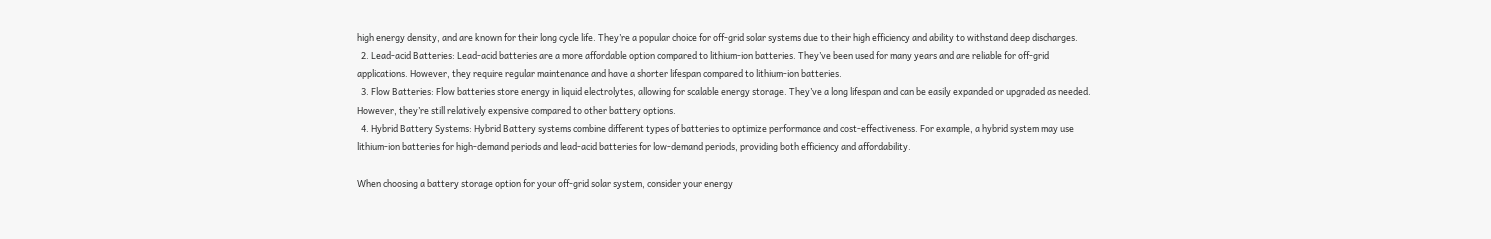high energy density, and are known for their long cycle life. They’re a popular choice for off-grid solar systems due to their high efficiency and ability to withstand deep discharges.
  2. Lead-acid Batteries: Lead-acid batteries are a more affordable option compared to lithium-ion batteries. They’ve been used for many years and are reliable for off-grid applications. However, they require regular maintenance and have a shorter lifespan compared to lithium-ion batteries.
  3. Flow Batteries: Flow batteries store energy in liquid electrolytes, allowing for scalable energy storage. They’ve a long lifespan and can be easily expanded or upgraded as needed. However, they’re still relatively expensive compared to other battery options.
  4. Hybrid Battery Systems: Hybrid Battery systems combine different types of batteries to optimize performance and cost-effectiveness. For example, a hybrid system may use lithium-ion batteries for high-demand periods and lead-acid batteries for low-demand periods, providing both efficiency and affordability.

When choosing a battery storage option for your off-grid solar system, consider your energy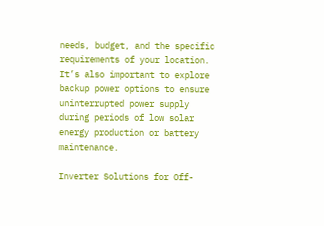needs, budget, and the specific requirements of your location. It’s also important to explore backup power options to ensure uninterrupted power supply during periods of low solar energy production or battery maintenance.

Inverter Solutions for Off-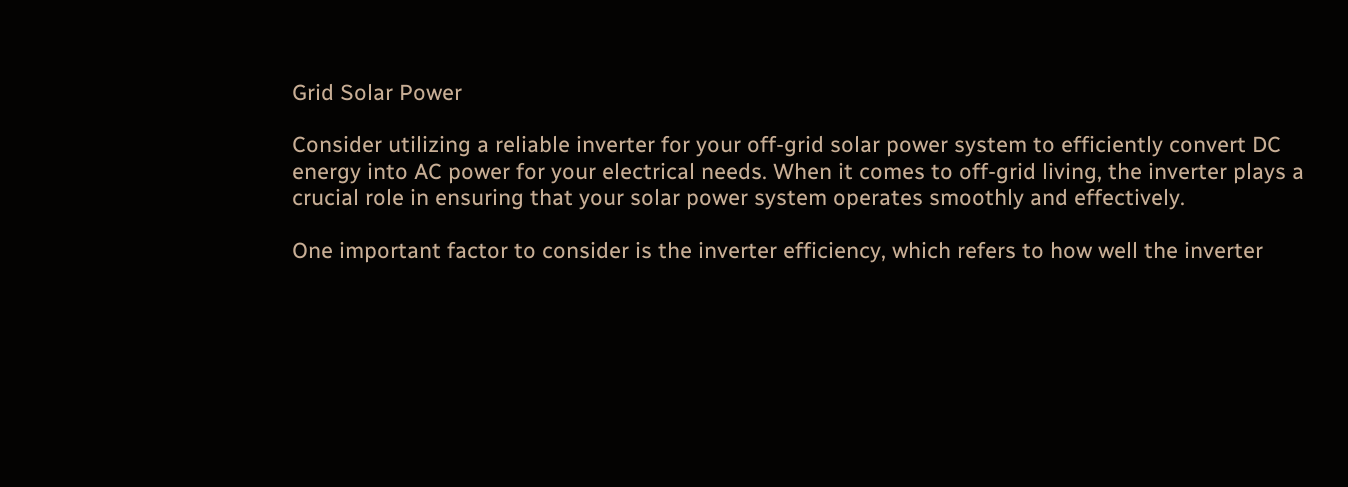Grid Solar Power

Consider utilizing a reliable inverter for your off-grid solar power system to efficiently convert DC energy into AC power for your electrical needs. When it comes to off-grid living, the inverter plays a crucial role in ensuring that your solar power system operates smoothly and effectively.

One important factor to consider is the inverter efficiency, which refers to how well the inverter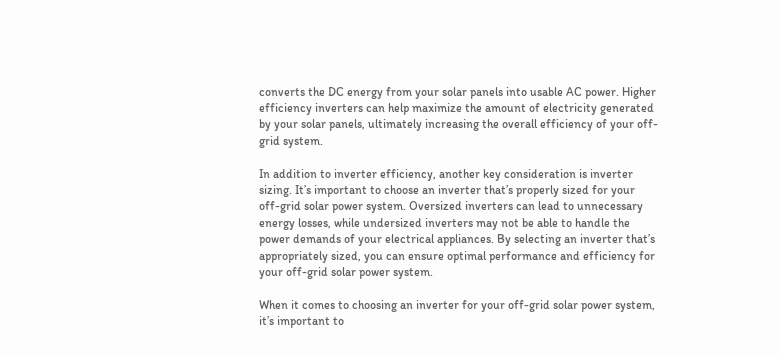converts the DC energy from your solar panels into usable AC power. Higher efficiency inverters can help maximize the amount of electricity generated by your solar panels, ultimately increasing the overall efficiency of your off-grid system.

In addition to inverter efficiency, another key consideration is inverter sizing. It’s important to choose an inverter that’s properly sized for your off-grid solar power system. Oversized inverters can lead to unnecessary energy losses, while undersized inverters may not be able to handle the power demands of your electrical appliances. By selecting an inverter that’s appropriately sized, you can ensure optimal performance and efficiency for your off-grid solar power system.

When it comes to choosing an inverter for your off-grid solar power system, it’s important to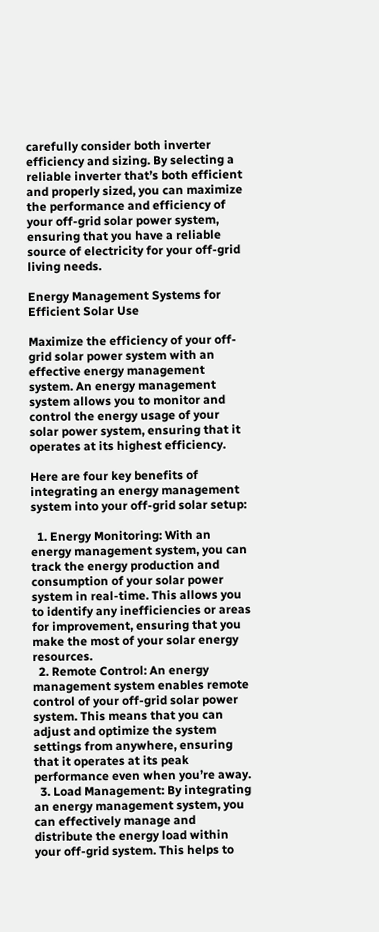carefully consider both inverter efficiency and sizing. By selecting a reliable inverter that’s both efficient and properly sized, you can maximize the performance and efficiency of your off-grid solar power system, ensuring that you have a reliable source of electricity for your off-grid living needs.

Energy Management Systems for Efficient Solar Use

Maximize the efficiency of your off-grid solar power system with an effective energy management system. An energy management system allows you to monitor and control the energy usage of your solar power system, ensuring that it operates at its highest efficiency.

Here are four key benefits of integrating an energy management system into your off-grid solar setup:

  1. Energy Monitoring: With an energy management system, you can track the energy production and consumption of your solar power system in real-time. This allows you to identify any inefficiencies or areas for improvement, ensuring that you make the most of your solar energy resources.
  2. Remote Control: An energy management system enables remote control of your off-grid solar power system. This means that you can adjust and optimize the system settings from anywhere, ensuring that it operates at its peak performance even when you’re away.
  3. Load Management: By integrating an energy management system, you can effectively manage and distribute the energy load within your off-grid system. This helps to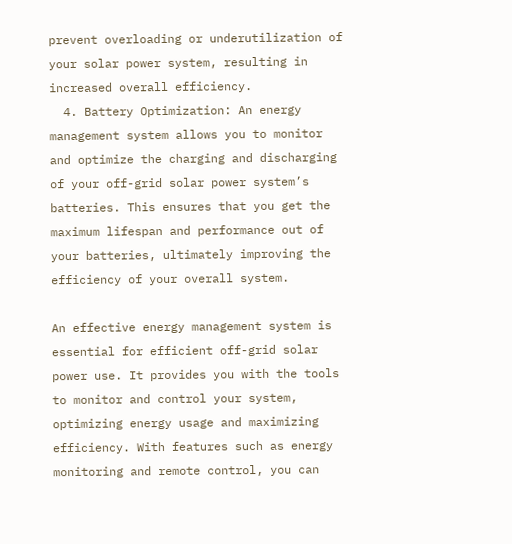prevent overloading or underutilization of your solar power system, resulting in increased overall efficiency.
  4. Battery Optimization: An energy management system allows you to monitor and optimize the charging and discharging of your off-grid solar power system’s batteries. This ensures that you get the maximum lifespan and performance out of your batteries, ultimately improving the efficiency of your overall system.

An effective energy management system is essential for efficient off-grid solar power use. It provides you with the tools to monitor and control your system, optimizing energy usage and maximizing efficiency. With features such as energy monitoring and remote control, you can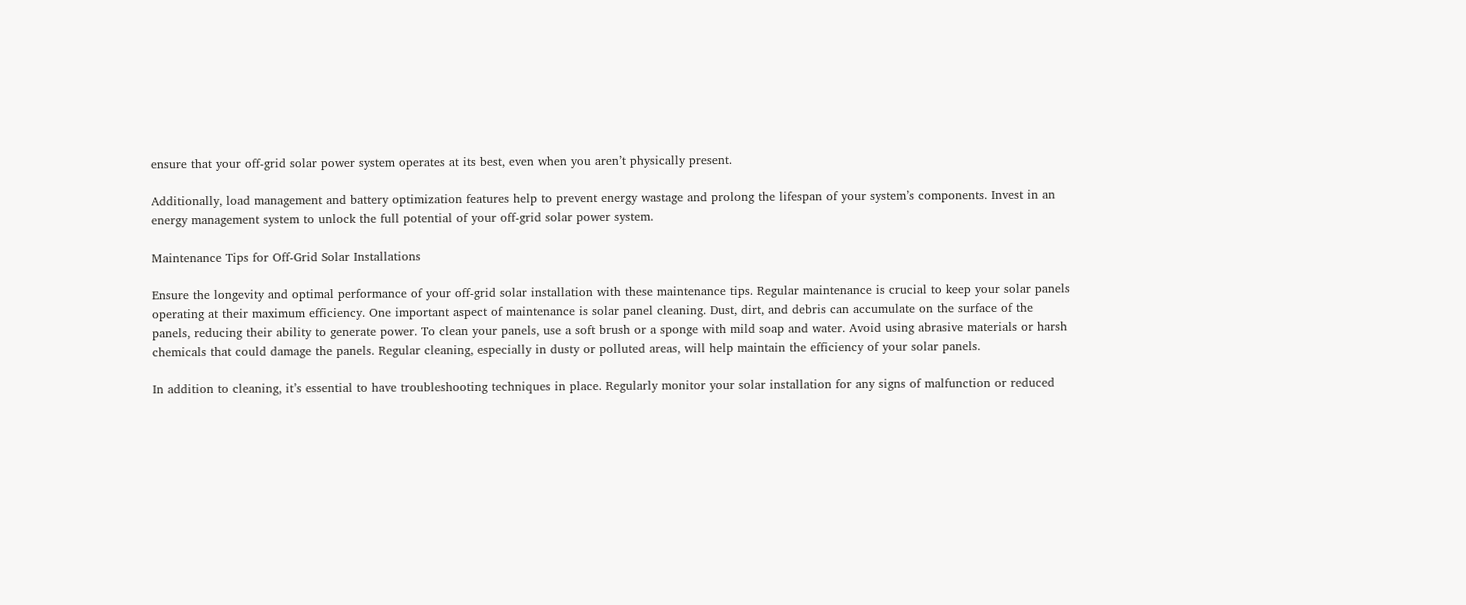ensure that your off-grid solar power system operates at its best, even when you aren’t physically present.

Additionally, load management and battery optimization features help to prevent energy wastage and prolong the lifespan of your system’s components. Invest in an energy management system to unlock the full potential of your off-grid solar power system.

Maintenance Tips for Off-Grid Solar Installations

Ensure the longevity and optimal performance of your off-grid solar installation with these maintenance tips. Regular maintenance is crucial to keep your solar panels operating at their maximum efficiency. One important aspect of maintenance is solar panel cleaning. Dust, dirt, and debris can accumulate on the surface of the panels, reducing their ability to generate power. To clean your panels, use a soft brush or a sponge with mild soap and water. Avoid using abrasive materials or harsh chemicals that could damage the panels. Regular cleaning, especially in dusty or polluted areas, will help maintain the efficiency of your solar panels.

In addition to cleaning, it’s essential to have troubleshooting techniques in place. Regularly monitor your solar installation for any signs of malfunction or reduced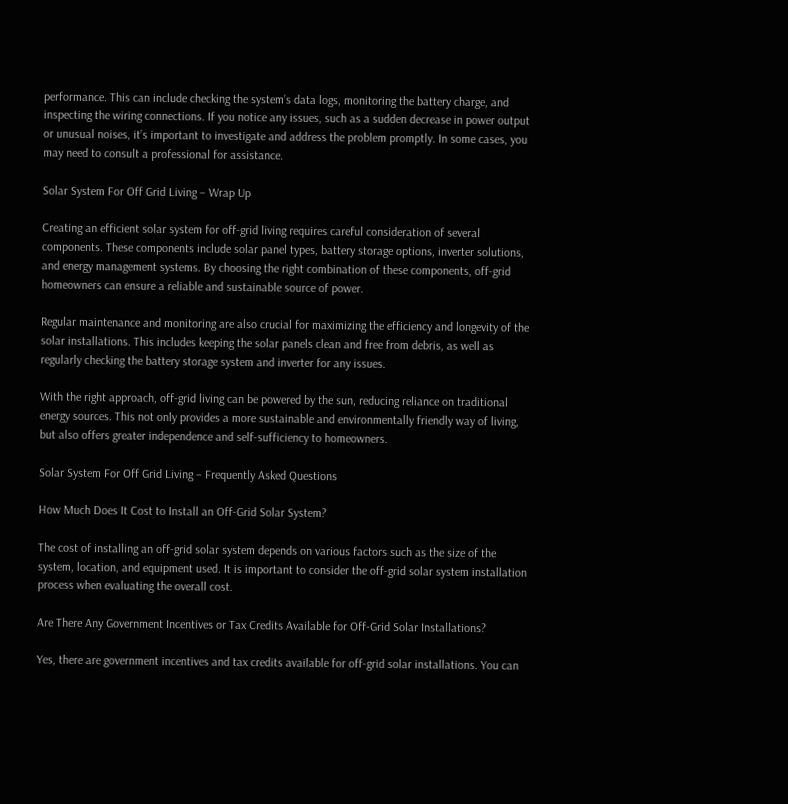performance. This can include checking the system’s data logs, monitoring the battery charge, and inspecting the wiring connections. If you notice any issues, such as a sudden decrease in power output or unusual noises, it’s important to investigate and address the problem promptly. In some cases, you may need to consult a professional for assistance.

Solar System For Off Grid Living – Wrap Up

Creating an efficient solar system for off-grid living requires careful consideration of several components. These components include solar panel types, battery storage options, inverter solutions, and energy management systems. By choosing the right combination of these components, off-grid homeowners can ensure a reliable and sustainable source of power.

Regular maintenance and monitoring are also crucial for maximizing the efficiency and longevity of the solar installations. This includes keeping the solar panels clean and free from debris, as well as regularly checking the battery storage system and inverter for any issues.

With the right approach, off-grid living can be powered by the sun, reducing reliance on traditional energy sources. This not only provides a more sustainable and environmentally friendly way of living, but also offers greater independence and self-sufficiency to homeowners.

Solar System For Off Grid Living – Frequently Asked Questions

How Much Does It Cost to Install an Off-Grid Solar System?

The cost of installing an off-grid solar system depends on various factors such as the size of the system, location, and equipment used. It is important to consider the off-grid solar system installation process when evaluating the overall cost.

Are There Any Government Incentives or Tax Credits Available for Off-Grid Solar Installations?

Yes, there are government incentives and tax credits available for off-grid solar installations. You can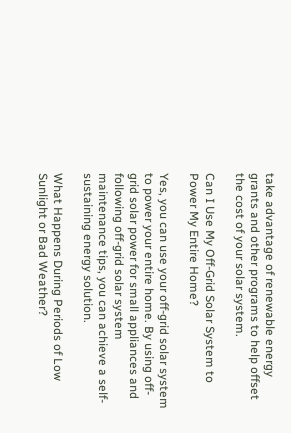take advantage of renewable energy grants and other programs to help offset the cost of your solar system.

Can I Use My Off-Grid Solar System to Power My Entire Home?

Yes, you can use your off-grid solar system to power your entire home. By using off-grid solar power for small appliances and following off-grid solar system maintenance tips, you can achieve a self-sustaining energy solution.

What Happens During Periods of Low Sunlight or Bad Weather?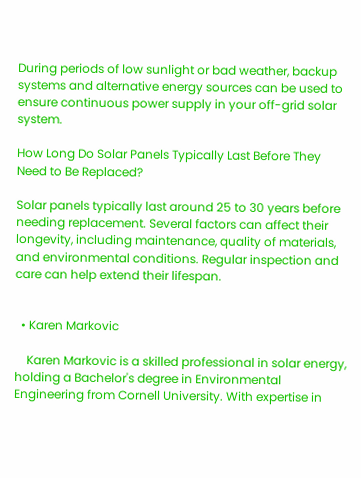During periods of low sunlight or bad weather, backup systems and alternative energy sources can be used to ensure continuous power supply in your off-grid solar system.

How Long Do Solar Panels Typically Last Before They Need to Be Replaced?

Solar panels typically last around 25 to 30 years before needing replacement. Several factors can affect their longevity, including maintenance, quality of materials, and environmental conditions. Regular inspection and care can help extend their lifespan.


  • Karen Markovic

    Karen Markovic is a skilled professional in solar energy, holding a Bachelor's degree in Environmental Engineering from Cornell University. With expertise in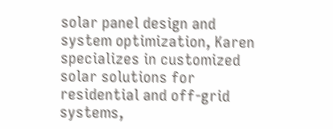solar panel design and system optimization, Karen specializes in customized solar solutions for residential and off-grid systems,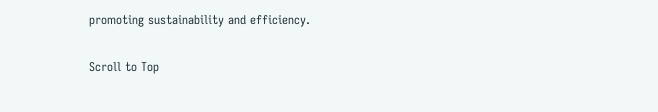promoting sustainability and efficiency.

Scroll to Top